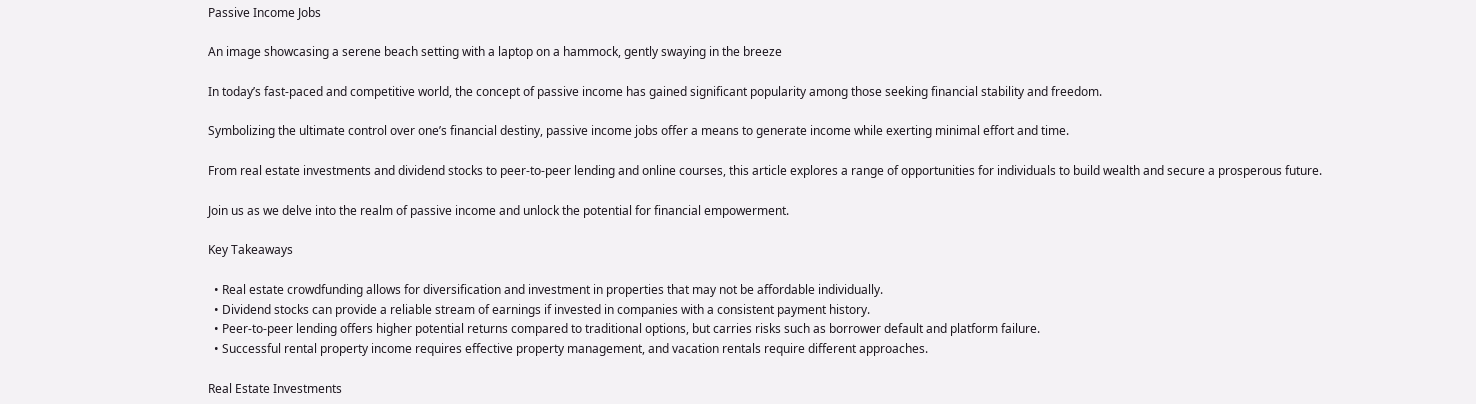Passive Income Jobs

An image showcasing a serene beach setting with a laptop on a hammock, gently swaying in the breeze

In today’s fast-paced and competitive world, the concept of passive income has gained significant popularity among those seeking financial stability and freedom.

Symbolizing the ultimate control over one’s financial destiny, passive income jobs offer a means to generate income while exerting minimal effort and time.

From real estate investments and dividend stocks to peer-to-peer lending and online courses, this article explores a range of opportunities for individuals to build wealth and secure a prosperous future.

Join us as we delve into the realm of passive income and unlock the potential for financial empowerment.

Key Takeaways

  • Real estate crowdfunding allows for diversification and investment in properties that may not be affordable individually.
  • Dividend stocks can provide a reliable stream of earnings if invested in companies with a consistent payment history.
  • Peer-to-peer lending offers higher potential returns compared to traditional options, but carries risks such as borrower default and platform failure.
  • Successful rental property income requires effective property management, and vacation rentals require different approaches.

Real Estate Investments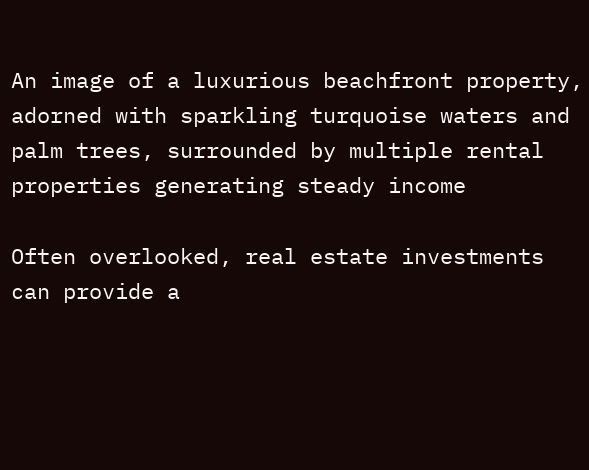An image of a luxurious beachfront property, adorned with sparkling turquoise waters and palm trees, surrounded by multiple rental properties generating steady income

Often overlooked, real estate investments can provide a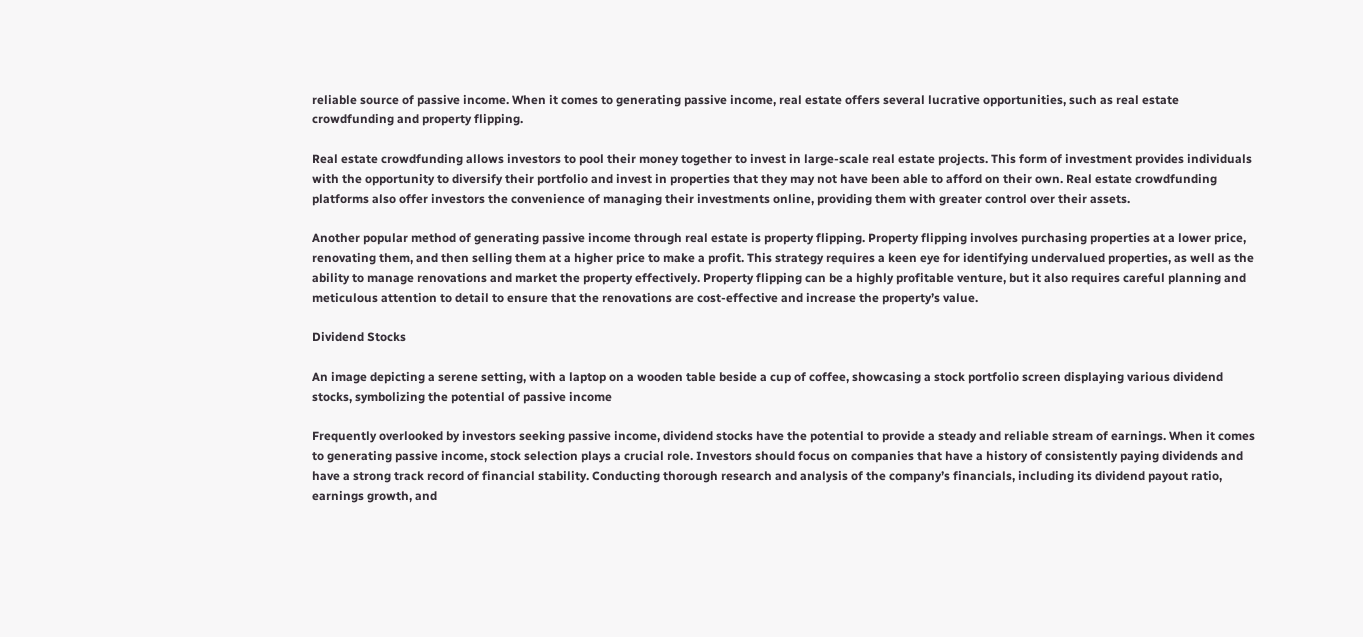reliable source of passive income. When it comes to generating passive income, real estate offers several lucrative opportunities, such as real estate crowdfunding and property flipping.

Real estate crowdfunding allows investors to pool their money together to invest in large-scale real estate projects. This form of investment provides individuals with the opportunity to diversify their portfolio and invest in properties that they may not have been able to afford on their own. Real estate crowdfunding platforms also offer investors the convenience of managing their investments online, providing them with greater control over their assets.

Another popular method of generating passive income through real estate is property flipping. Property flipping involves purchasing properties at a lower price, renovating them, and then selling them at a higher price to make a profit. This strategy requires a keen eye for identifying undervalued properties, as well as the ability to manage renovations and market the property effectively. Property flipping can be a highly profitable venture, but it also requires careful planning and meticulous attention to detail to ensure that the renovations are cost-effective and increase the property’s value.

Dividend Stocks

An image depicting a serene setting, with a laptop on a wooden table beside a cup of coffee, showcasing a stock portfolio screen displaying various dividend stocks, symbolizing the potential of passive income

Frequently overlooked by investors seeking passive income, dividend stocks have the potential to provide a steady and reliable stream of earnings. When it comes to generating passive income, stock selection plays a crucial role. Investors should focus on companies that have a history of consistently paying dividends and have a strong track record of financial stability. Conducting thorough research and analysis of the company’s financials, including its dividend payout ratio, earnings growth, and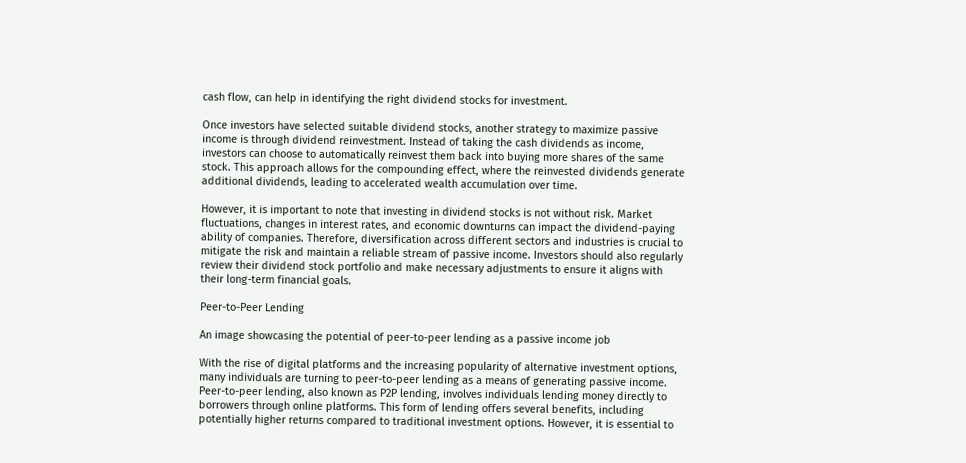cash flow, can help in identifying the right dividend stocks for investment.

Once investors have selected suitable dividend stocks, another strategy to maximize passive income is through dividend reinvestment. Instead of taking the cash dividends as income, investors can choose to automatically reinvest them back into buying more shares of the same stock. This approach allows for the compounding effect, where the reinvested dividends generate additional dividends, leading to accelerated wealth accumulation over time.

However, it is important to note that investing in dividend stocks is not without risk. Market fluctuations, changes in interest rates, and economic downturns can impact the dividend-paying ability of companies. Therefore, diversification across different sectors and industries is crucial to mitigate the risk and maintain a reliable stream of passive income. Investors should also regularly review their dividend stock portfolio and make necessary adjustments to ensure it aligns with their long-term financial goals.

Peer-to-Peer Lending

An image showcasing the potential of peer-to-peer lending as a passive income job

With the rise of digital platforms and the increasing popularity of alternative investment options, many individuals are turning to peer-to-peer lending as a means of generating passive income. Peer-to-peer lending, also known as P2P lending, involves individuals lending money directly to borrowers through online platforms. This form of lending offers several benefits, including potentially higher returns compared to traditional investment options. However, it is essential to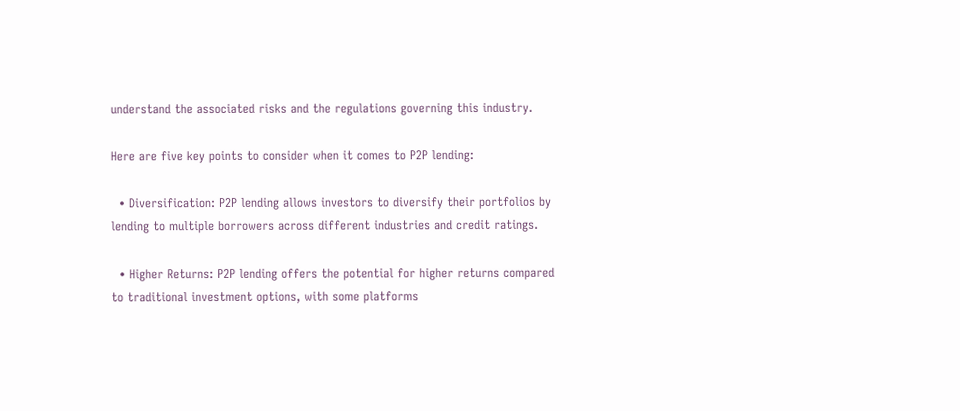understand the associated risks and the regulations governing this industry.

Here are five key points to consider when it comes to P2P lending:

  • Diversification: P2P lending allows investors to diversify their portfolios by lending to multiple borrowers across different industries and credit ratings.

  • Higher Returns: P2P lending offers the potential for higher returns compared to traditional investment options, with some platforms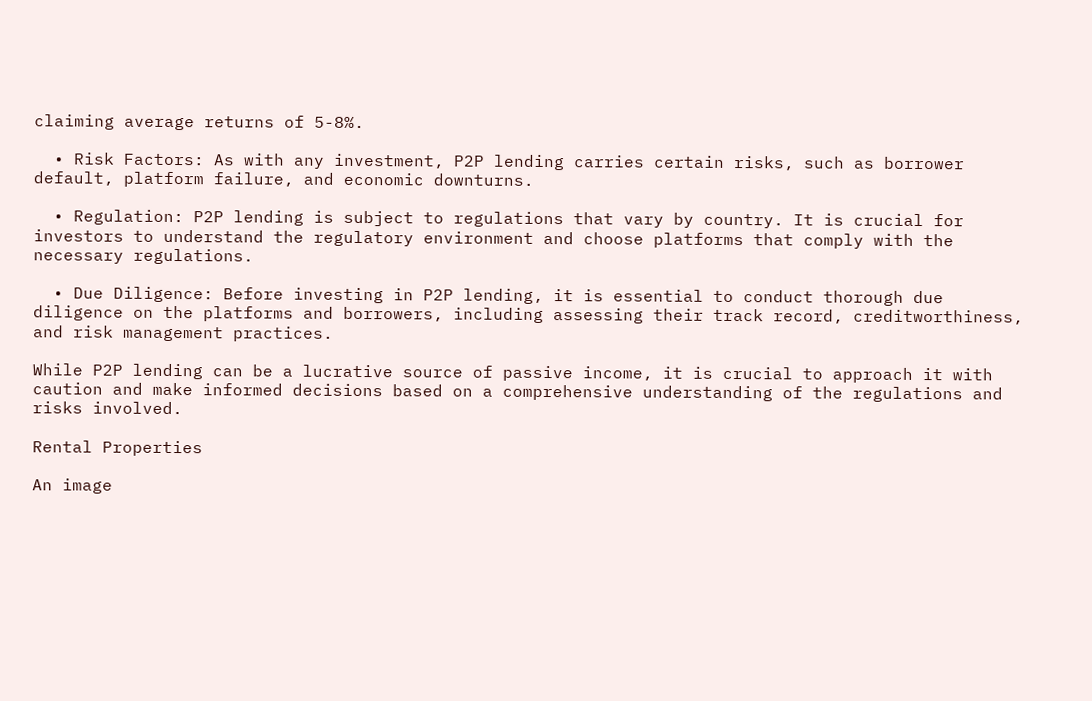claiming average returns of 5-8%.

  • Risk Factors: As with any investment, P2P lending carries certain risks, such as borrower default, platform failure, and economic downturns.

  • Regulation: P2P lending is subject to regulations that vary by country. It is crucial for investors to understand the regulatory environment and choose platforms that comply with the necessary regulations.

  • Due Diligence: Before investing in P2P lending, it is essential to conduct thorough due diligence on the platforms and borrowers, including assessing their track record, creditworthiness, and risk management practices.

While P2P lending can be a lucrative source of passive income, it is crucial to approach it with caution and make informed decisions based on a comprehensive understanding of the regulations and risks involved.

Rental Properties

An image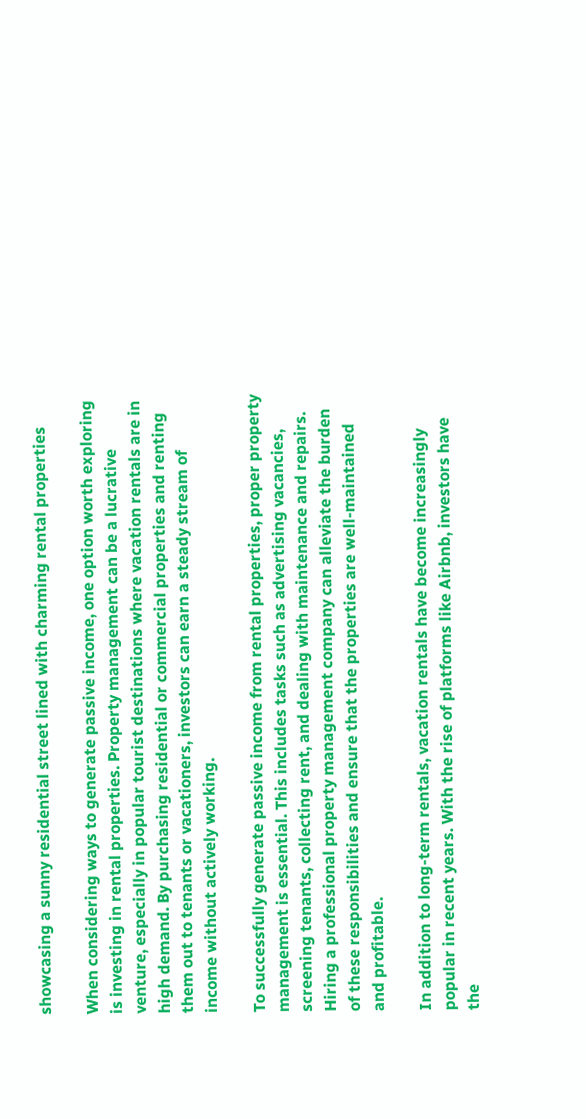showcasing a sunny residential street lined with charming rental properties

When considering ways to generate passive income, one option worth exploring is investing in rental properties. Property management can be a lucrative venture, especially in popular tourist destinations where vacation rentals are in high demand. By purchasing residential or commercial properties and renting them out to tenants or vacationers, investors can earn a steady stream of income without actively working.

To successfully generate passive income from rental properties, proper property management is essential. This includes tasks such as advertising vacancies, screening tenants, collecting rent, and dealing with maintenance and repairs. Hiring a professional property management company can alleviate the burden of these responsibilities and ensure that the properties are well-maintained and profitable.

In addition to long-term rentals, vacation rentals have become increasingly popular in recent years. With the rise of platforms like Airbnb, investors have the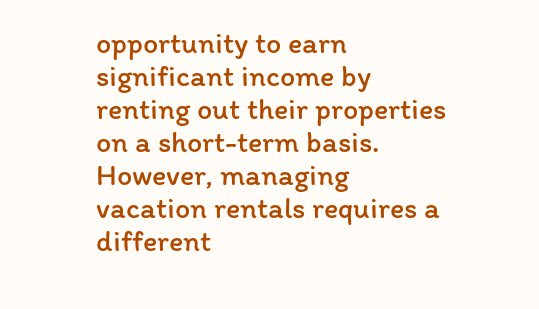opportunity to earn significant income by renting out their properties on a short-term basis. However, managing vacation rentals requires a different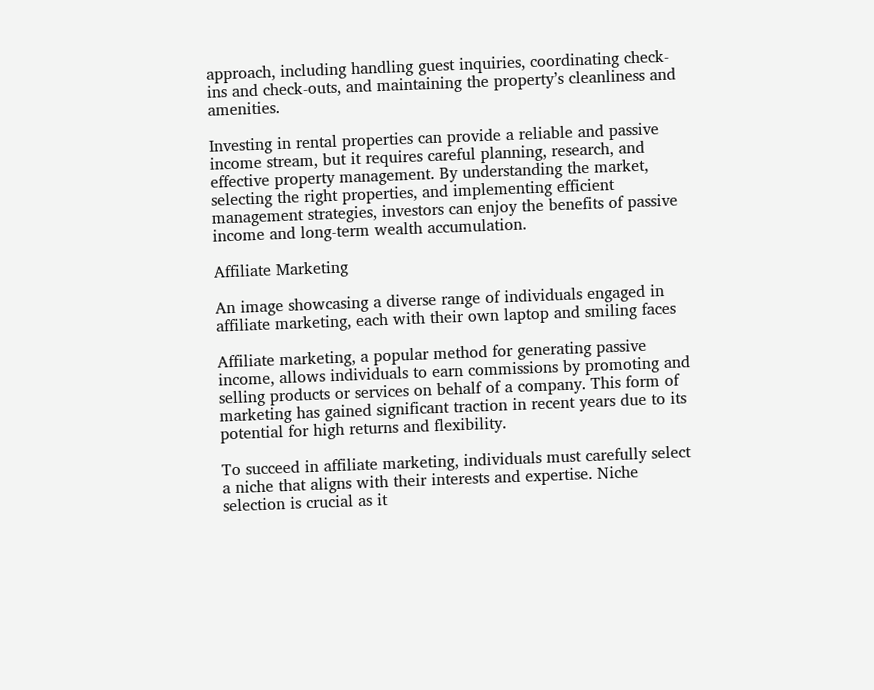approach, including handling guest inquiries, coordinating check-ins and check-outs, and maintaining the property’s cleanliness and amenities.

Investing in rental properties can provide a reliable and passive income stream, but it requires careful planning, research, and effective property management. By understanding the market, selecting the right properties, and implementing efficient management strategies, investors can enjoy the benefits of passive income and long-term wealth accumulation.

Affiliate Marketing

An image showcasing a diverse range of individuals engaged in affiliate marketing, each with their own laptop and smiling faces

Affiliate marketing, a popular method for generating passive income, allows individuals to earn commissions by promoting and selling products or services on behalf of a company. This form of marketing has gained significant traction in recent years due to its potential for high returns and flexibility.

To succeed in affiliate marketing, individuals must carefully select a niche that aligns with their interests and expertise. Niche selection is crucial as it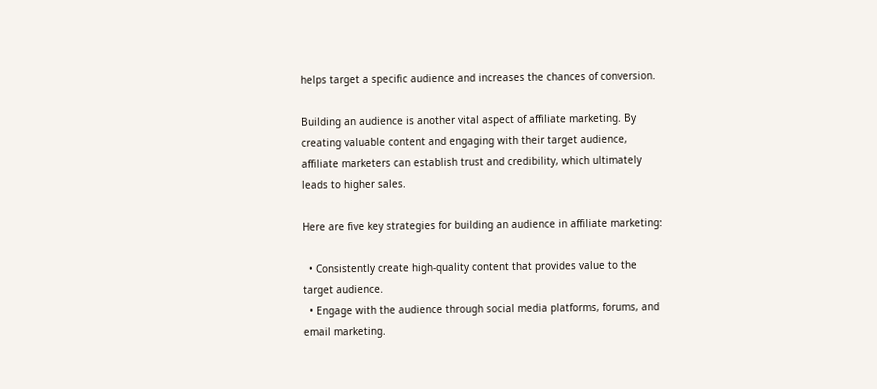helps target a specific audience and increases the chances of conversion.

Building an audience is another vital aspect of affiliate marketing. By creating valuable content and engaging with their target audience, affiliate marketers can establish trust and credibility, which ultimately leads to higher sales.

Here are five key strategies for building an audience in affiliate marketing:

  • Consistently create high-quality content that provides value to the target audience.
  • Engage with the audience through social media platforms, forums, and email marketing.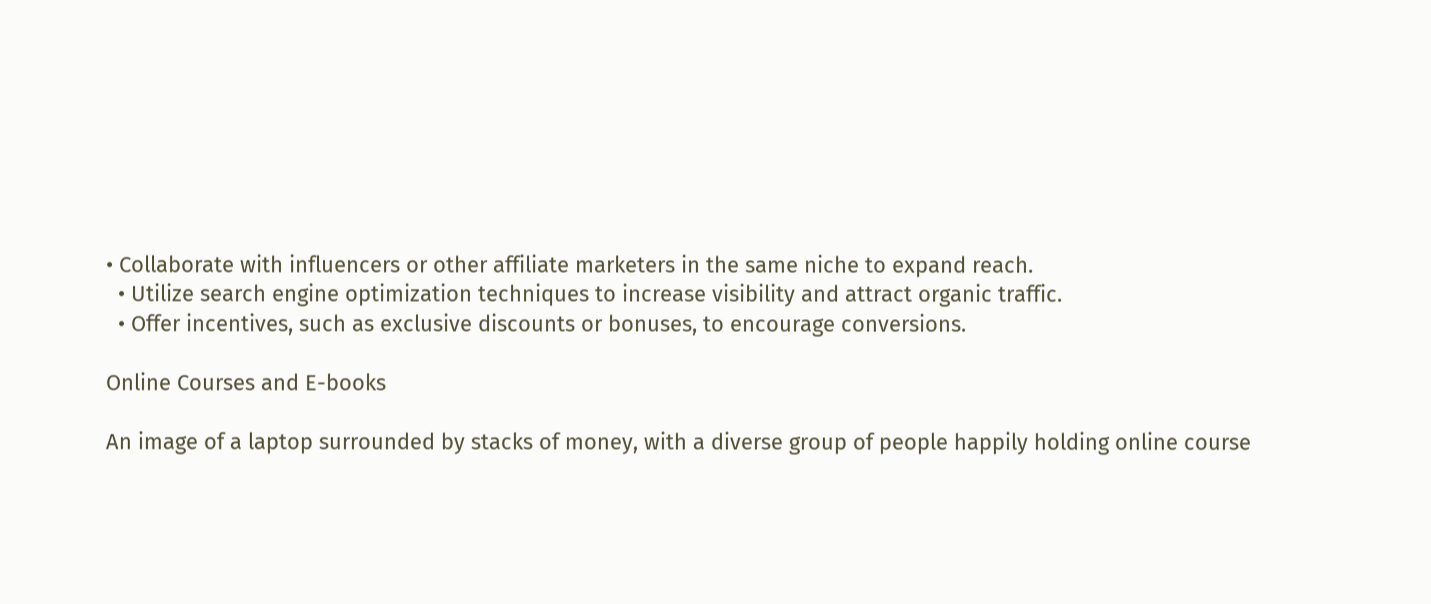• Collaborate with influencers or other affiliate marketers in the same niche to expand reach.
  • Utilize search engine optimization techniques to increase visibility and attract organic traffic.
  • Offer incentives, such as exclusive discounts or bonuses, to encourage conversions.

Online Courses and E-books

An image of a laptop surrounded by stacks of money, with a diverse group of people happily holding online course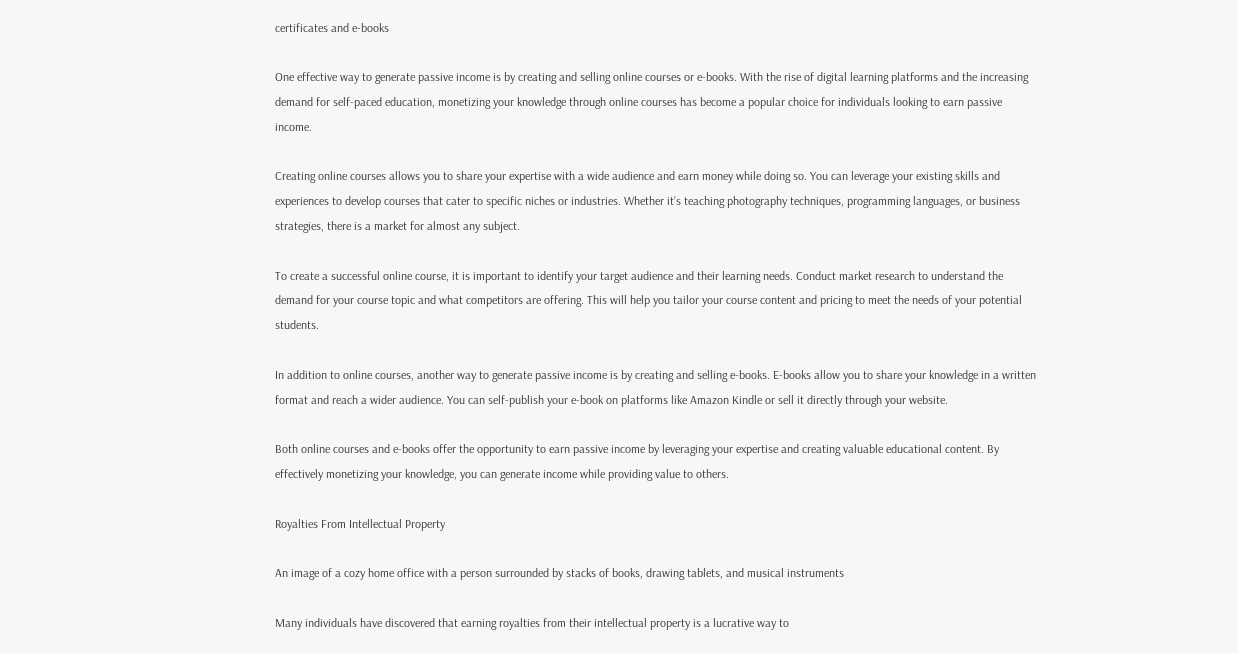certificates and e-books

One effective way to generate passive income is by creating and selling online courses or e-books. With the rise of digital learning platforms and the increasing demand for self-paced education, monetizing your knowledge through online courses has become a popular choice for individuals looking to earn passive income.

Creating online courses allows you to share your expertise with a wide audience and earn money while doing so. You can leverage your existing skills and experiences to develop courses that cater to specific niches or industries. Whether it’s teaching photography techniques, programming languages, or business strategies, there is a market for almost any subject.

To create a successful online course, it is important to identify your target audience and their learning needs. Conduct market research to understand the demand for your course topic and what competitors are offering. This will help you tailor your course content and pricing to meet the needs of your potential students.

In addition to online courses, another way to generate passive income is by creating and selling e-books. E-books allow you to share your knowledge in a written format and reach a wider audience. You can self-publish your e-book on platforms like Amazon Kindle or sell it directly through your website.

Both online courses and e-books offer the opportunity to earn passive income by leveraging your expertise and creating valuable educational content. By effectively monetizing your knowledge, you can generate income while providing value to others.

Royalties From Intellectual Property

An image of a cozy home office with a person surrounded by stacks of books, drawing tablets, and musical instruments

Many individuals have discovered that earning royalties from their intellectual property is a lucrative way to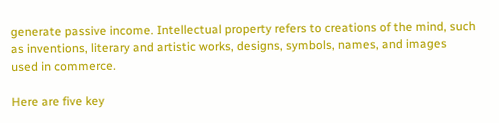generate passive income. Intellectual property refers to creations of the mind, such as inventions, literary and artistic works, designs, symbols, names, and images used in commerce.

Here are five key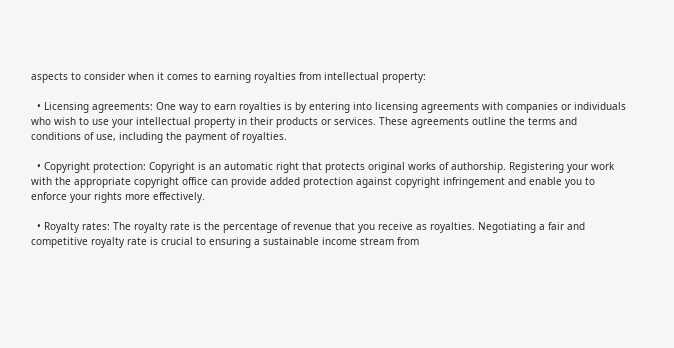aspects to consider when it comes to earning royalties from intellectual property:

  • Licensing agreements: One way to earn royalties is by entering into licensing agreements with companies or individuals who wish to use your intellectual property in their products or services. These agreements outline the terms and conditions of use, including the payment of royalties.

  • Copyright protection: Copyright is an automatic right that protects original works of authorship. Registering your work with the appropriate copyright office can provide added protection against copyright infringement and enable you to enforce your rights more effectively.

  • Royalty rates: The royalty rate is the percentage of revenue that you receive as royalties. Negotiating a fair and competitive royalty rate is crucial to ensuring a sustainable income stream from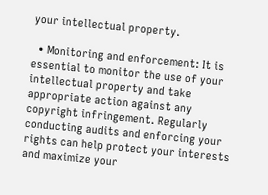your intellectual property.

  • Monitoring and enforcement: It is essential to monitor the use of your intellectual property and take appropriate action against any copyright infringement. Regularly conducting audits and enforcing your rights can help protect your interests and maximize your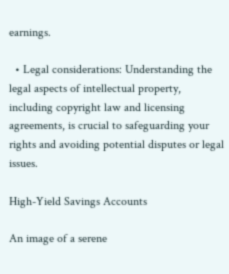earnings.

  • Legal considerations: Understanding the legal aspects of intellectual property, including copyright law and licensing agreements, is crucial to safeguarding your rights and avoiding potential disputes or legal issues.

High-Yield Savings Accounts

An image of a serene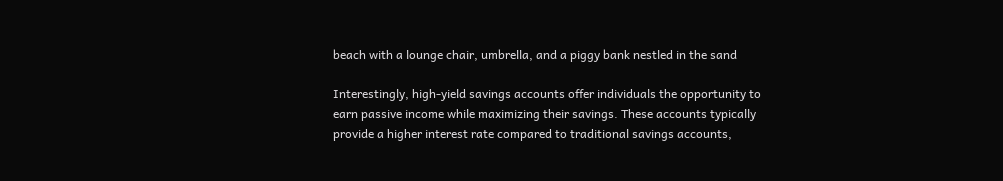beach with a lounge chair, umbrella, and a piggy bank nestled in the sand

Interestingly, high-yield savings accounts offer individuals the opportunity to earn passive income while maximizing their savings. These accounts typically provide a higher interest rate compared to traditional savings accounts,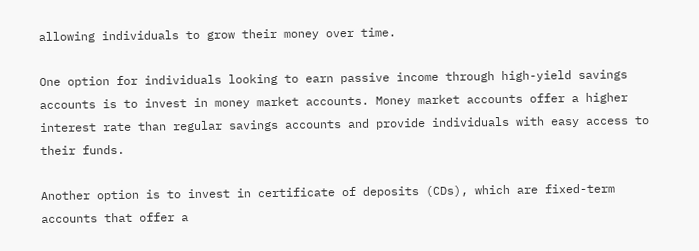allowing individuals to grow their money over time.

One option for individuals looking to earn passive income through high-yield savings accounts is to invest in money market accounts. Money market accounts offer a higher interest rate than regular savings accounts and provide individuals with easy access to their funds.

Another option is to invest in certificate of deposits (CDs), which are fixed-term accounts that offer a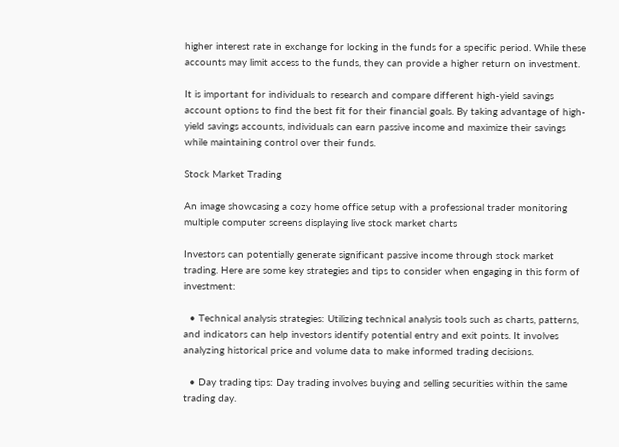higher interest rate in exchange for locking in the funds for a specific period. While these accounts may limit access to the funds, they can provide a higher return on investment.

It is important for individuals to research and compare different high-yield savings account options to find the best fit for their financial goals. By taking advantage of high-yield savings accounts, individuals can earn passive income and maximize their savings while maintaining control over their funds.

Stock Market Trading

An image showcasing a cozy home office setup with a professional trader monitoring multiple computer screens displaying live stock market charts

Investors can potentially generate significant passive income through stock market trading. Here are some key strategies and tips to consider when engaging in this form of investment:

  • Technical analysis strategies: Utilizing technical analysis tools such as charts, patterns, and indicators can help investors identify potential entry and exit points. It involves analyzing historical price and volume data to make informed trading decisions.

  • Day trading tips: Day trading involves buying and selling securities within the same trading day.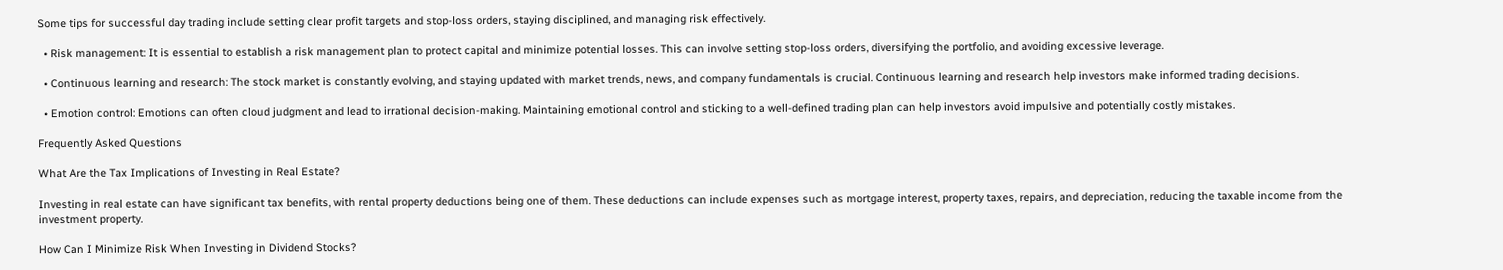Some tips for successful day trading include setting clear profit targets and stop-loss orders, staying disciplined, and managing risk effectively.

  • Risk management: It is essential to establish a risk management plan to protect capital and minimize potential losses. This can involve setting stop-loss orders, diversifying the portfolio, and avoiding excessive leverage.

  • Continuous learning and research: The stock market is constantly evolving, and staying updated with market trends, news, and company fundamentals is crucial. Continuous learning and research help investors make informed trading decisions.

  • Emotion control: Emotions can often cloud judgment and lead to irrational decision-making. Maintaining emotional control and sticking to a well-defined trading plan can help investors avoid impulsive and potentially costly mistakes.

Frequently Asked Questions

What Are the Tax Implications of Investing in Real Estate?

Investing in real estate can have significant tax benefits, with rental property deductions being one of them. These deductions can include expenses such as mortgage interest, property taxes, repairs, and depreciation, reducing the taxable income from the investment property.

How Can I Minimize Risk When Investing in Dividend Stocks?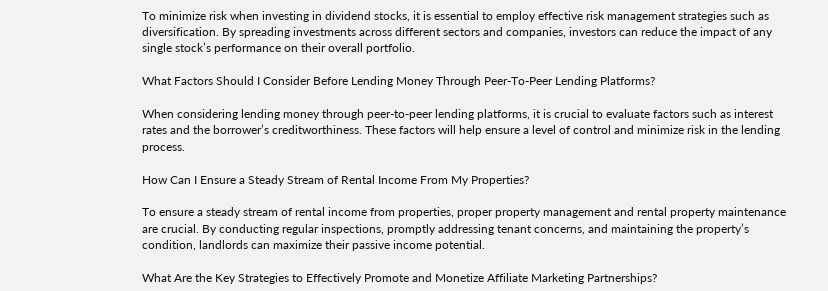To minimize risk when investing in dividend stocks, it is essential to employ effective risk management strategies such as diversification. By spreading investments across different sectors and companies, investors can reduce the impact of any single stock’s performance on their overall portfolio.

What Factors Should I Consider Before Lending Money Through Peer-To-Peer Lending Platforms?

When considering lending money through peer-to-peer lending platforms, it is crucial to evaluate factors such as interest rates and the borrower’s creditworthiness. These factors will help ensure a level of control and minimize risk in the lending process.

How Can I Ensure a Steady Stream of Rental Income From My Properties?

To ensure a steady stream of rental income from properties, proper property management and rental property maintenance are crucial. By conducting regular inspections, promptly addressing tenant concerns, and maintaining the property’s condition, landlords can maximize their passive income potential.

What Are the Key Strategies to Effectively Promote and Monetize Affiliate Marketing Partnerships?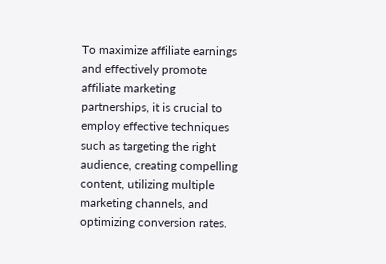To maximize affiliate earnings and effectively promote affiliate marketing partnerships, it is crucial to employ effective techniques such as targeting the right audience, creating compelling content, utilizing multiple marketing channels, and optimizing conversion rates.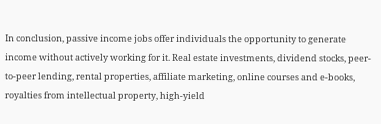In conclusion, passive income jobs offer individuals the opportunity to generate income without actively working for it. Real estate investments, dividend stocks, peer-to-peer lending, rental properties, affiliate marketing, online courses and e-books, royalties from intellectual property, high-yield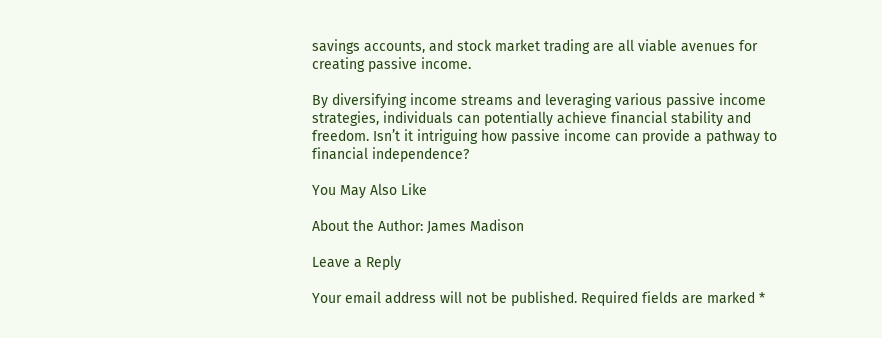savings accounts, and stock market trading are all viable avenues for creating passive income.

By diversifying income streams and leveraging various passive income strategies, individuals can potentially achieve financial stability and freedom. Isn’t it intriguing how passive income can provide a pathway to financial independence?

You May Also Like

About the Author: James Madison

Leave a Reply

Your email address will not be published. Required fields are marked *